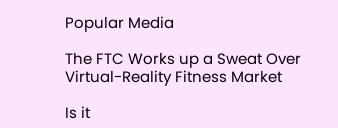Popular Media

The FTC Works up a Sweat Over Virtual-Reality Fitness Market

Is it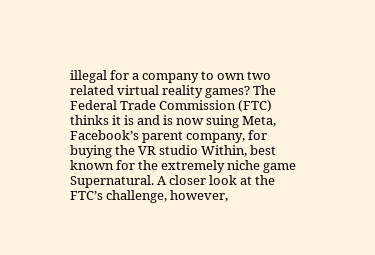illegal for a company to own two related virtual reality games? The Federal Trade Commission (FTC) thinks it is and is now suing Meta, Facebook’s parent company, for buying the VR studio Within, best known for the extremely niche game Supernatural. A closer look at the FTC’s challenge, however,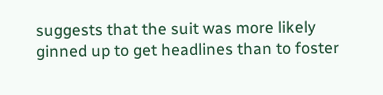suggests that the suit was more likely ginned up to get headlines than to foster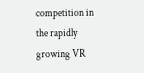competition in the rapidly growing VR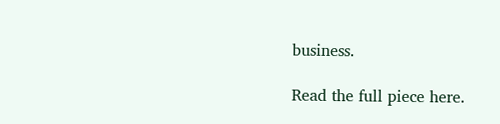business.

Read the full piece here.